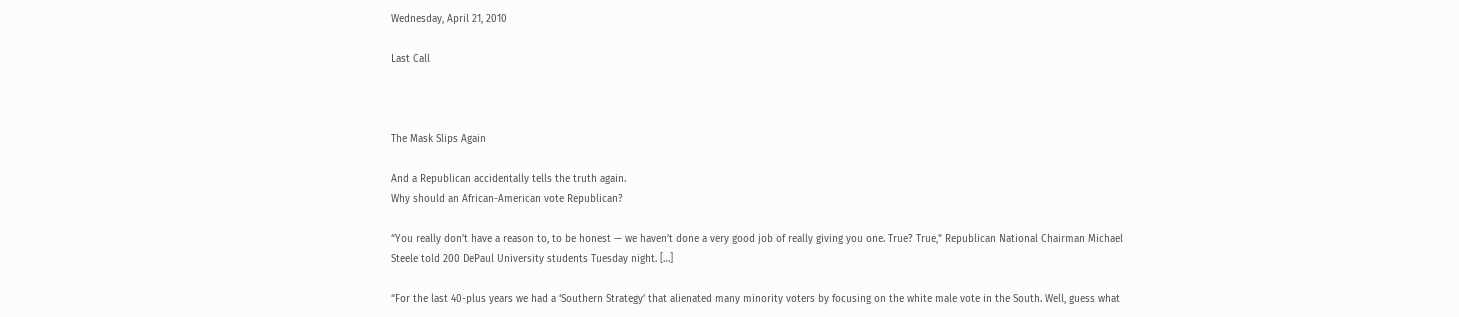Wednesday, April 21, 2010

Last Call



The Mask Slips Again

And a Republican accidentally tells the truth again.
Why should an African-American vote Republican?

“You really don’t have a reason to, to be honest — we haven’t done a very good job of really giving you one. True? True,” Republican National Chairman Michael Steele told 200 DePaul University students Tuesday night. […]

“For the last 40-plus years we had a ‘Southern Strategy’ that alienated many minority voters by focusing on the white male vote in the South. Well, guess what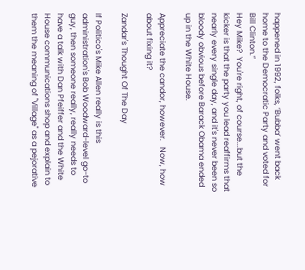happened in 1992, folks, ‘Bubba’ went back home to the Democratic Party and voted for Bill Clinton.”
Hey Mike?  You're right, of course...but the kicker is that the party you lead reaffirms that nearly every single day, and it's never been so bloody obvious before Barack Obama ended up in the White House.

Appreciate the candor, however.   Now, how about fixing it?

Zandar's Thought Of The Day

If Politico's Mike Allen really is this administration's Bob Woodward-level go-to guy, then someone really, really needs to have a talk with Dan Pfeiffer and the White House communications shop and explain to them the meaning of "Village" as a pejorative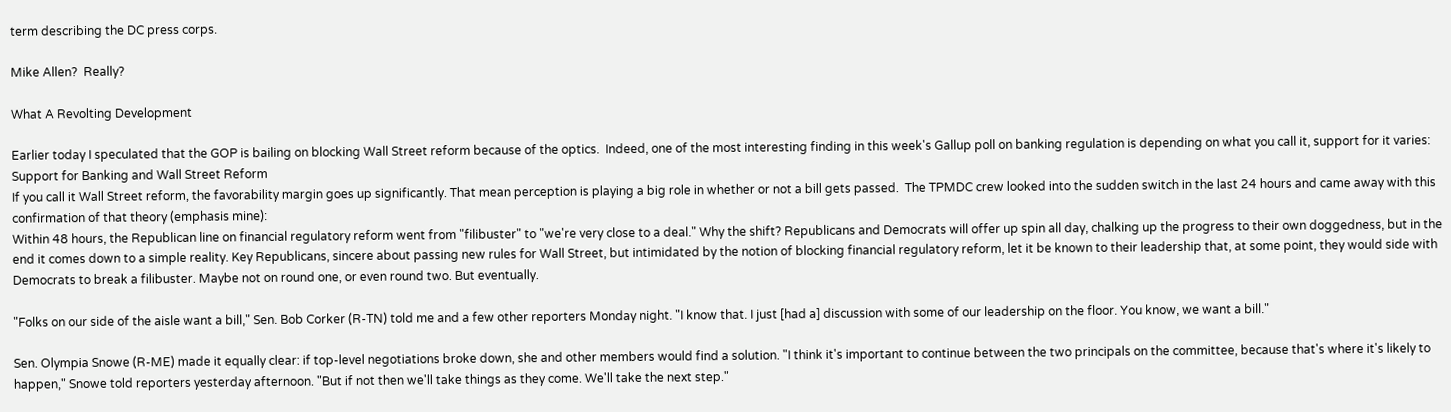term describing the DC press corps.

Mike Allen?  Really?

What A Revolting Development

Earlier today I speculated that the GOP is bailing on blocking Wall Street reform because of the optics.  Indeed, one of the most interesting finding in this week's Gallup poll on banking regulation is depending on what you call it, support for it varies:
Support for Banking and Wall Street Reform
If you call it Wall Street reform, the favorability margin goes up significantly. That mean perception is playing a big role in whether or not a bill gets passed.  The TPMDC crew looked into the sudden switch in the last 24 hours and came away with this confirmation of that theory (emphasis mine):
Within 48 hours, the Republican line on financial regulatory reform went from "filibuster" to "we're very close to a deal." Why the shift? Republicans and Democrats will offer up spin all day, chalking up the progress to their own doggedness, but in the end it comes down to a simple reality. Key Republicans, sincere about passing new rules for Wall Street, but intimidated by the notion of blocking financial regulatory reform, let it be known to their leadership that, at some point, they would side with Democrats to break a filibuster. Maybe not on round one, or even round two. But eventually.

"Folks on our side of the aisle want a bill," Sen. Bob Corker (R-TN) told me and a few other reporters Monday night. "I know that. I just [had a] discussion with some of our leadership on the floor. You know, we want a bill."

Sen. Olympia Snowe (R-ME) made it equally clear: if top-level negotiations broke down, she and other members would find a solution. "I think it's important to continue between the two principals on the committee, because that's where it's likely to happen," Snowe told reporters yesterday afternoon. "But if not then we'll take things as they come. We'll take the next step."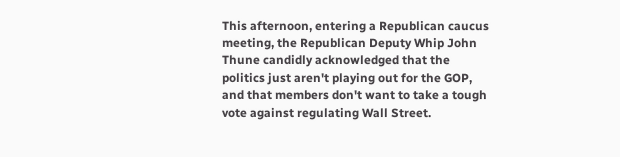This afternoon, entering a Republican caucus meeting, the Republican Deputy Whip John Thune candidly acknowledged that the politics just aren't playing out for the GOP, and that members don't want to take a tough vote against regulating Wall Street.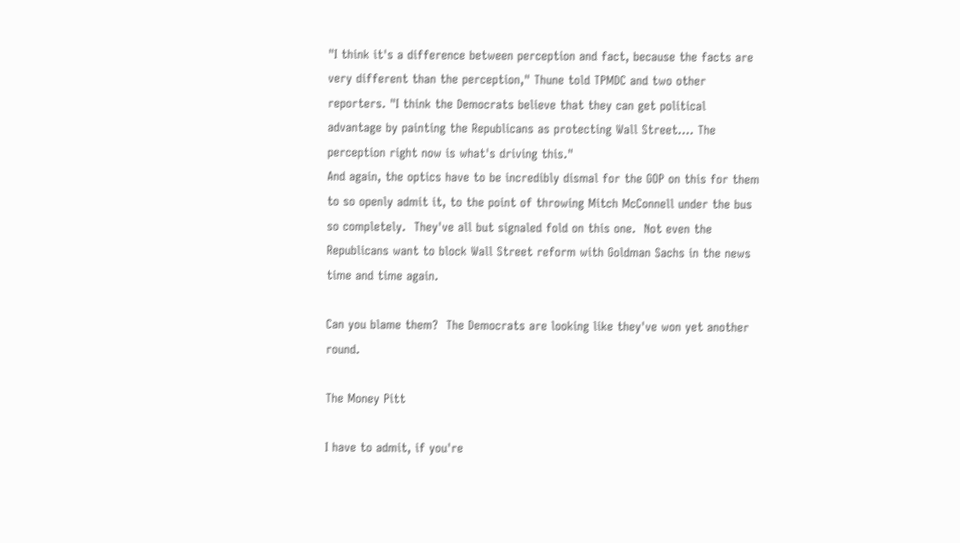"I think it's a difference between perception and fact, because the facts are very different than the perception," Thune told TPMDC and two other reporters. "I think the Democrats believe that they can get political advantage by painting the Republicans as protecting Wall Street.... The perception right now is what's driving this."
And again, the optics have to be incredibly dismal for the GOP on this for them to so openly admit it, to the point of throwing Mitch McConnell under the bus so completely.  They've all but signaled fold on this one.  Not even the Republicans want to block Wall Street reform with Goldman Sachs in the news time and time again.

Can you blame them?  The Democrats are looking like they've won yet another round.

The Money Pitt

I have to admit, if you're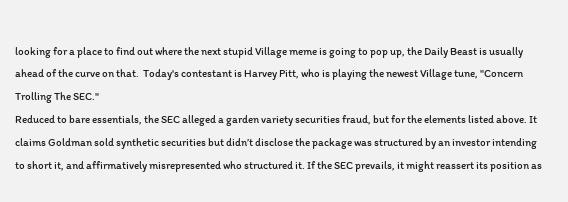looking for a place to find out where the next stupid Village meme is going to pop up, the Daily Beast is usually ahead of the curve on that.  Today's contestant is Harvey Pitt, who is playing the newest Village tune, "Concern Trolling The SEC."
Reduced to bare essentials, the SEC alleged a garden variety securities fraud, but for the elements listed above. It claims Goldman sold synthetic securities but didn’t disclose the package was structured by an investor intending to short it, and affirmatively misrepresented who structured it. If the SEC prevails, it might reassert its position as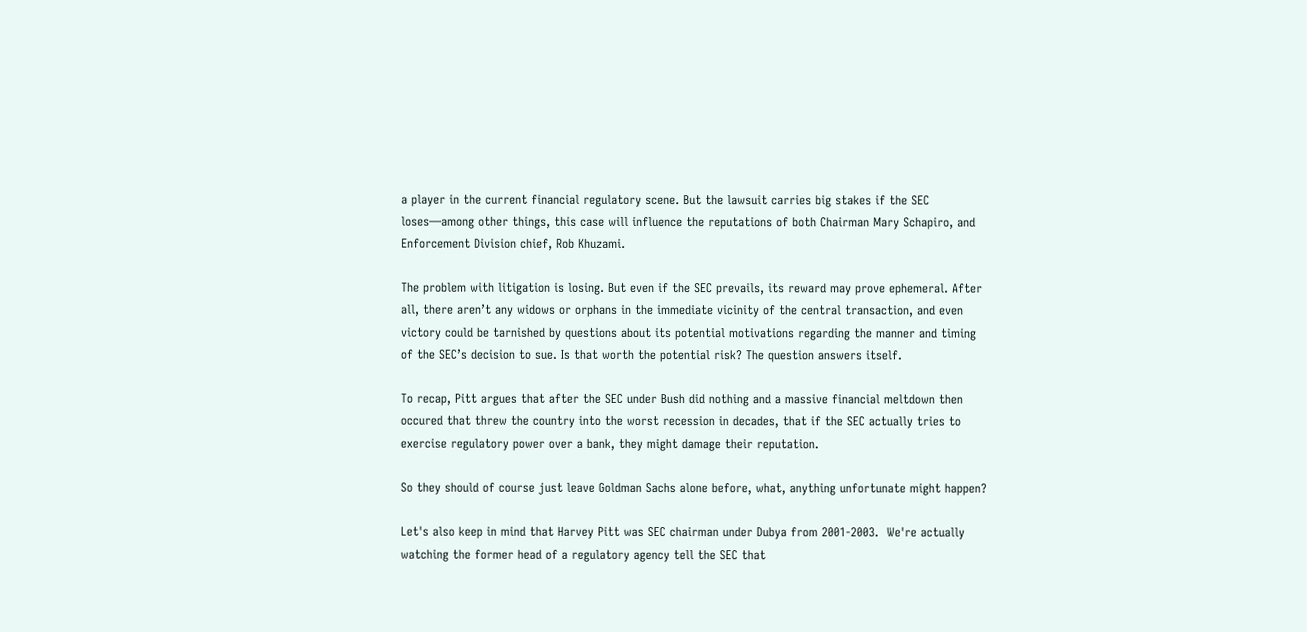a player in the current financial regulatory scene. But the lawsuit carries big stakes if the SEC loses—among other things, this case will influence the reputations of both Chairman Mary Schapiro, and Enforcement Division chief, Rob Khuzami.

The problem with litigation is losing. But even if the SEC prevails, its reward may prove ephemeral. After all, there aren’t any widows or orphans in the immediate vicinity of the central transaction, and even victory could be tarnished by questions about its potential motivations regarding the manner and timing of the SEC’s decision to sue. Is that worth the potential risk? The question answers itself.

To recap, Pitt argues that after the SEC under Bush did nothing and a massive financial meltdown then occured that threw the country into the worst recession in decades, that if the SEC actually tries to exercise regulatory power over a bank, they might damage their reputation.

So they should of course just leave Goldman Sachs alone before, what, anything unfortunate might happen?

Let's also keep in mind that Harvey Pitt was SEC chairman under Dubya from 2001-2003.  We're actually watching the former head of a regulatory agency tell the SEC that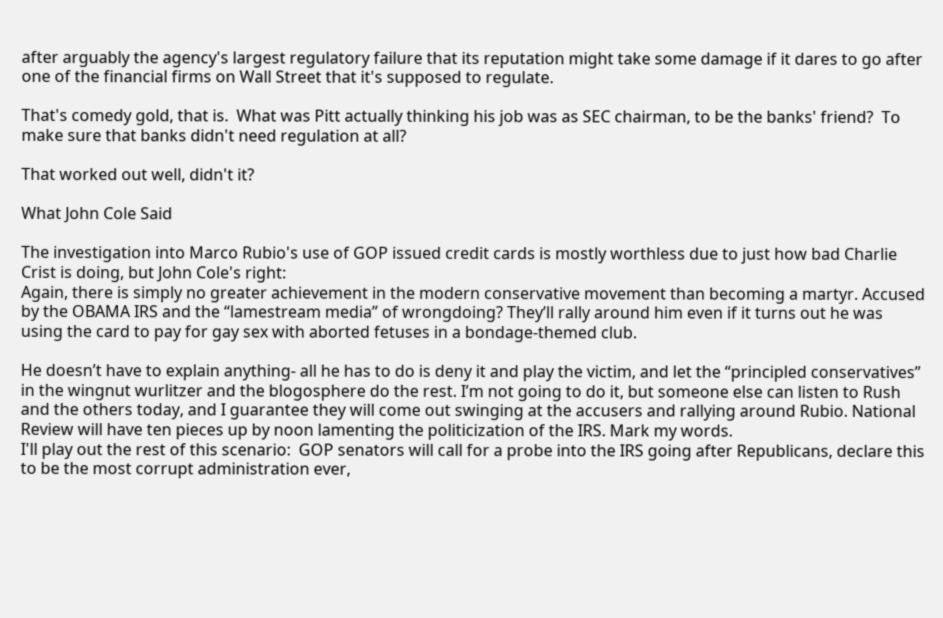after arguably the agency's largest regulatory failure that its reputation might take some damage if it dares to go after one of the financial firms on Wall Street that it's supposed to regulate.

That's comedy gold, that is.  What was Pitt actually thinking his job was as SEC chairman, to be the banks' friend?  To make sure that banks didn't need regulation at all?

That worked out well, didn't it?

What John Cole Said

The investigation into Marco Rubio's use of GOP issued credit cards is mostly worthless due to just how bad Charlie Crist is doing, but John Cole's right:
Again, there is simply no greater achievement in the modern conservative movement than becoming a martyr. Accused by the OBAMA IRS and the “lamestream media” of wrongdoing? They’ll rally around him even if it turns out he was using the card to pay for gay sex with aborted fetuses in a bondage-themed club.

He doesn’t have to explain anything- all he has to do is deny it and play the victim, and let the “principled conservatives” in the wingnut wurlitzer and the blogosphere do the rest. I’m not going to do it, but someone else can listen to Rush and the others today, and I guarantee they will come out swinging at the accusers and rallying around Rubio. National Review will have ten pieces up by noon lamenting the politicization of the IRS. Mark my words.
I'll play out the rest of this scenario:  GOP senators will call for a probe into the IRS going after Republicans, declare this to be the most corrupt administration ever,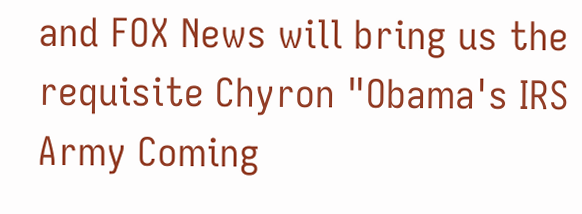and FOX News will bring us the requisite Chyron "Obama's IRS Army Coming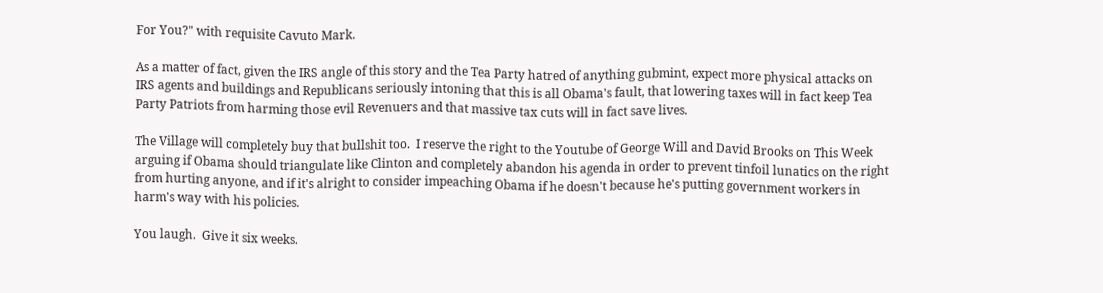For You?" with requisite Cavuto Mark.

As a matter of fact, given the IRS angle of this story and the Tea Party hatred of anything gubmint, expect more physical attacks on IRS agents and buildings and Republicans seriously intoning that this is all Obama's fault, that lowering taxes will in fact keep Tea Party Patriots from harming those evil Revenuers and that massive tax cuts will in fact save lives.

The Village will completely buy that bullshit too.  I reserve the right to the Youtube of George Will and David Brooks on This Week arguing if Obama should triangulate like Clinton and completely abandon his agenda in order to prevent tinfoil lunatics on the right from hurting anyone, and if it's alright to consider impeaching Obama if he doesn't because he's putting government workers in harm's way with his policies.

You laugh.  Give it six weeks.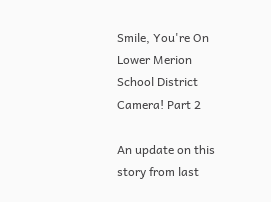Smile, You're On Lower Merion School District Camera! Part 2

An update on this story from last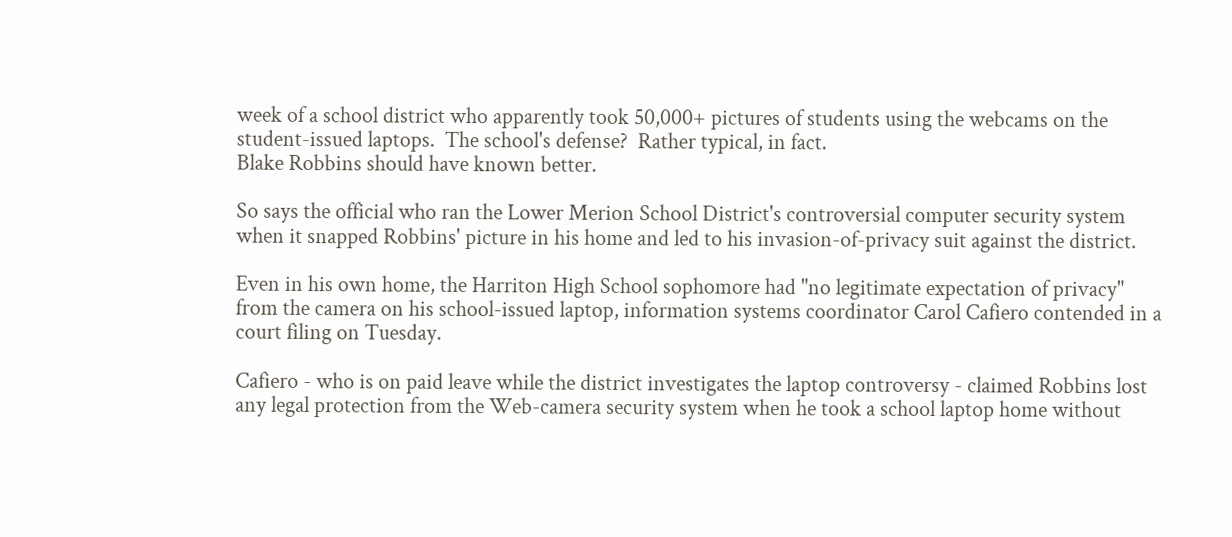week of a school district who apparently took 50,000+ pictures of students using the webcams on the student-issued laptops.  The school's defense?  Rather typical, in fact.
Blake Robbins should have known better.

So says the official who ran the Lower Merion School District's controversial computer security system when it snapped Robbins' picture in his home and led to his invasion-of-privacy suit against the district.

Even in his own home, the Harriton High School sophomore had "no legitimate expectation of privacy" from the camera on his school-issued laptop, information systems coordinator Carol Cafiero contended in a court filing on Tuesday.

Cafiero - who is on paid leave while the district investigates the laptop controversy - claimed Robbins lost any legal protection from the Web-camera security system when he took a school laptop home without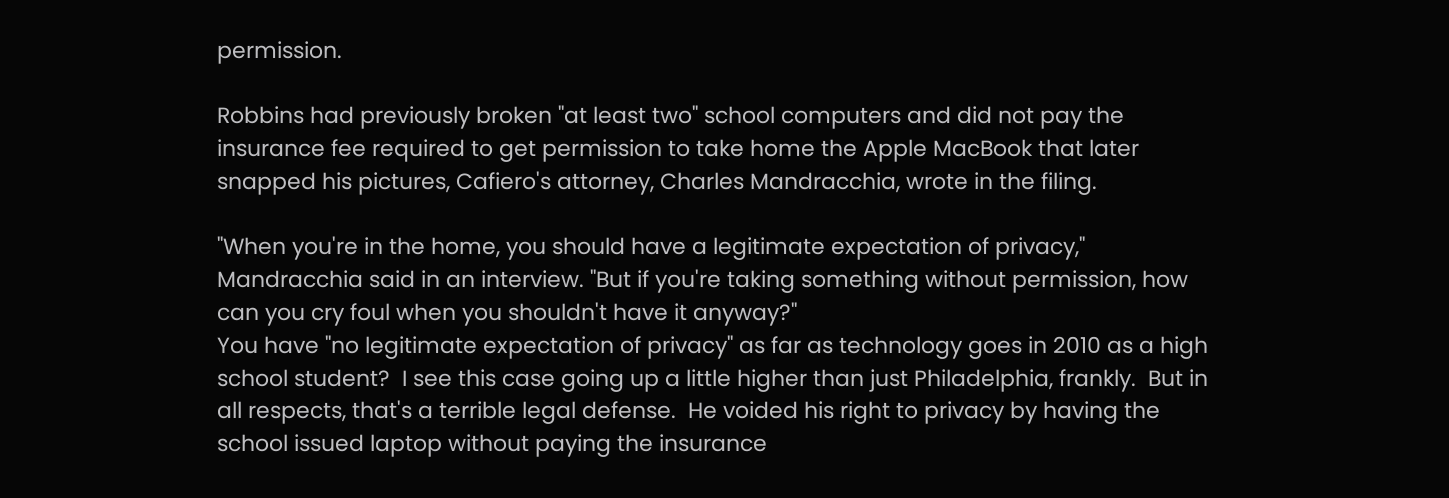permission.

Robbins had previously broken "at least two" school computers and did not pay the insurance fee required to get permission to take home the Apple MacBook that later snapped his pictures, Cafiero's attorney, Charles Mandracchia, wrote in the filing.

"When you're in the home, you should have a legitimate expectation of privacy," Mandracchia said in an interview. "But if you're taking something without permission, how can you cry foul when you shouldn't have it anyway?"
You have "no legitimate expectation of privacy" as far as technology goes in 2010 as a high school student?  I see this case going up a little higher than just Philadelphia, frankly.  But in all respects, that's a terrible legal defense.  He voided his right to privacy by having the school issued laptop without paying the insurance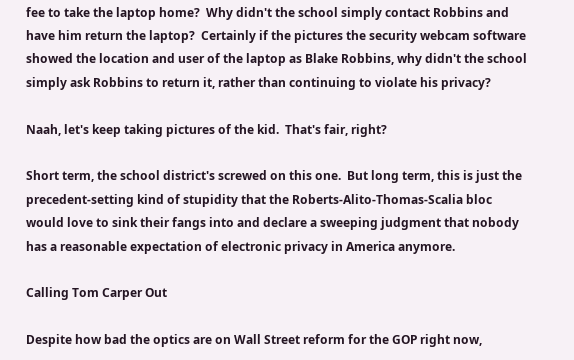fee to take the laptop home?  Why didn't the school simply contact Robbins and have him return the laptop?  Certainly if the pictures the security webcam software showed the location and user of the laptop as Blake Robbins, why didn't the school simply ask Robbins to return it, rather than continuing to violate his privacy?

Naah, let's keep taking pictures of the kid.  That's fair, right?

Short term, the school district's screwed on this one.  But long term, this is just the precedent-setting kind of stupidity that the Roberts-Alito-Thomas-Scalia bloc would love to sink their fangs into and declare a sweeping judgment that nobody has a reasonable expectation of electronic privacy in America anymore.

Calling Tom Carper Out

Despite how bad the optics are on Wall Street reform for the GOP right now,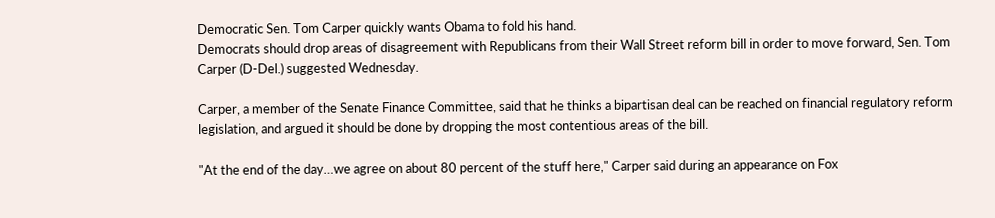Democratic Sen. Tom Carper quickly wants Obama to fold his hand.
Democrats should drop areas of disagreement with Republicans from their Wall Street reform bill in order to move forward, Sen. Tom Carper (D-Del.) suggested Wednesday.

Carper, a member of the Senate Finance Committee, said that he thinks a bipartisan deal can be reached on financial regulatory reform legislation, and argued it should be done by dropping the most contentious areas of the bill.

"At the end of the day…we agree on about 80 percent of the stuff here," Carper said during an appearance on Fox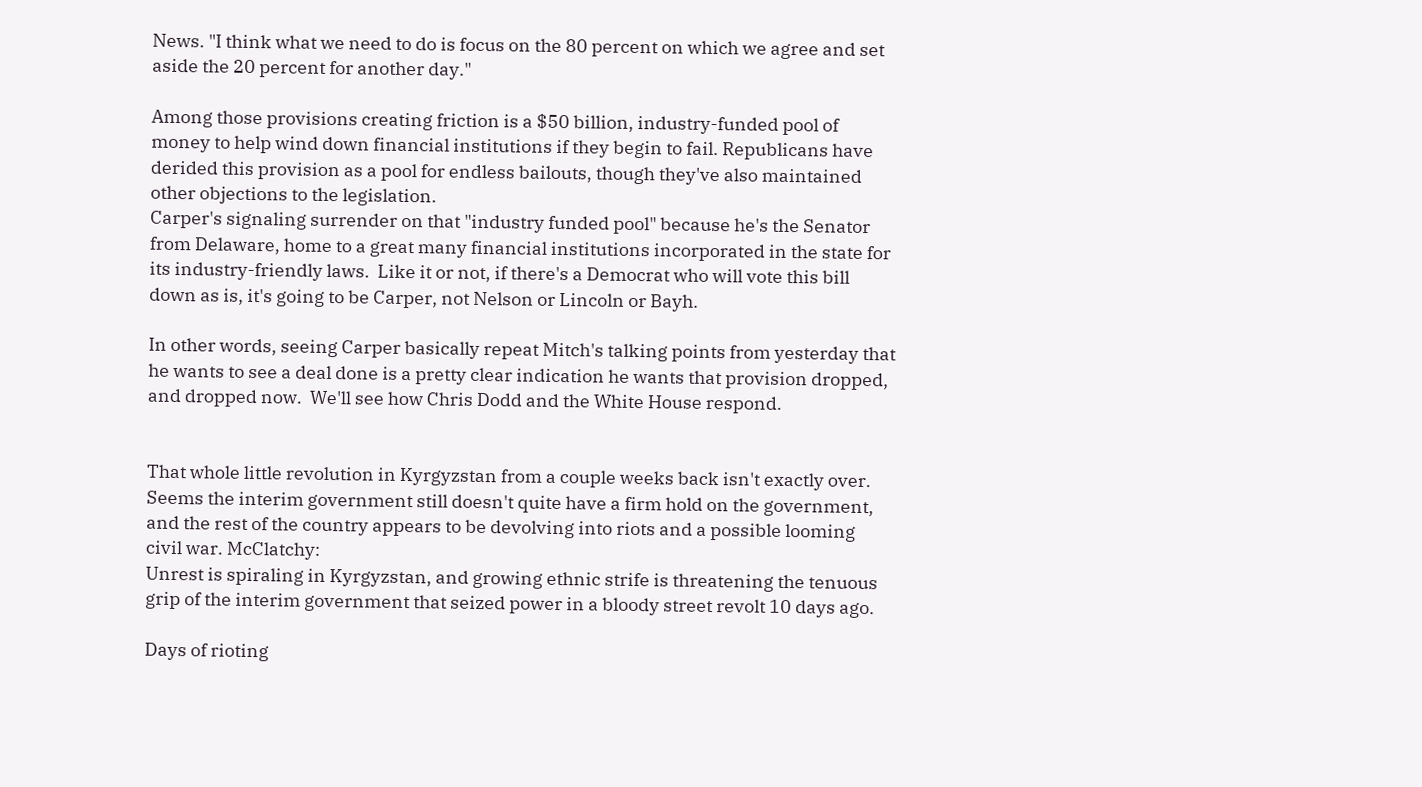News. "I think what we need to do is focus on the 80 percent on which we agree and set aside the 20 percent for another day."

Among those provisions creating friction is a $50 billion, industry-funded pool of money to help wind down financial institutions if they begin to fail. Republicans have derided this provision as a pool for endless bailouts, though they've also maintained other objections to the legislation.
Carper's signaling surrender on that "industry funded pool" because he's the Senator from Delaware, home to a great many financial institutions incorporated in the state for its industry-friendly laws.  Like it or not, if there's a Democrat who will vote this bill down as is, it's going to be Carper, not Nelson or Lincoln or Bayh.

In other words, seeing Carper basically repeat Mitch's talking points from yesterday that he wants to see a deal done is a pretty clear indication he wants that provision dropped, and dropped now.  We'll see how Chris Dodd and the White House respond.


That whole little revolution in Kyrgyzstan from a couple weeks back isn't exactly over.  Seems the interim government still doesn't quite have a firm hold on the government, and the rest of the country appears to be devolving into riots and a possible looming civil war. McClatchy:
Unrest is spiraling in Kyrgyzstan, and growing ethnic strife is threatening the tenuous grip of the interim government that seized power in a bloody street revolt 10 days ago.

Days of rioting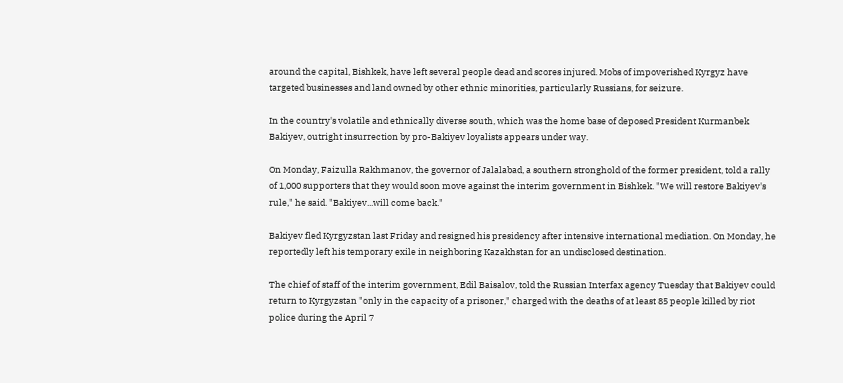around the capital, Bishkek, have left several people dead and scores injured. Mobs of impoverished Kyrgyz have targeted businesses and land owned by other ethnic minorities, particularly Russians, for seizure.

In the country's volatile and ethnically diverse south, which was the home base of deposed President Kurmanbek Bakiyev, outright insurrection by pro-Bakiyev loyalists appears under way.

On Monday, Faizulla Rakhmanov, the governor of Jalalabad, a southern stronghold of the former president, told a rally of 1,000 supporters that they would soon move against the interim government in Bishkek. "We will restore Bakiyev's rule," he said. "Bakiyev...will come back."

Bakiyev fled Kyrgyzstan last Friday and resigned his presidency after intensive international mediation. On Monday, he reportedly left his temporary exile in neighboring Kazakhstan for an undisclosed destination.

The chief of staff of the interim government, Edil Baisalov, told the Russian Interfax agency Tuesday that Bakiyev could return to Kyrgyzstan "only in the capacity of a prisoner," charged with the deaths of at least 85 people killed by riot police during the April 7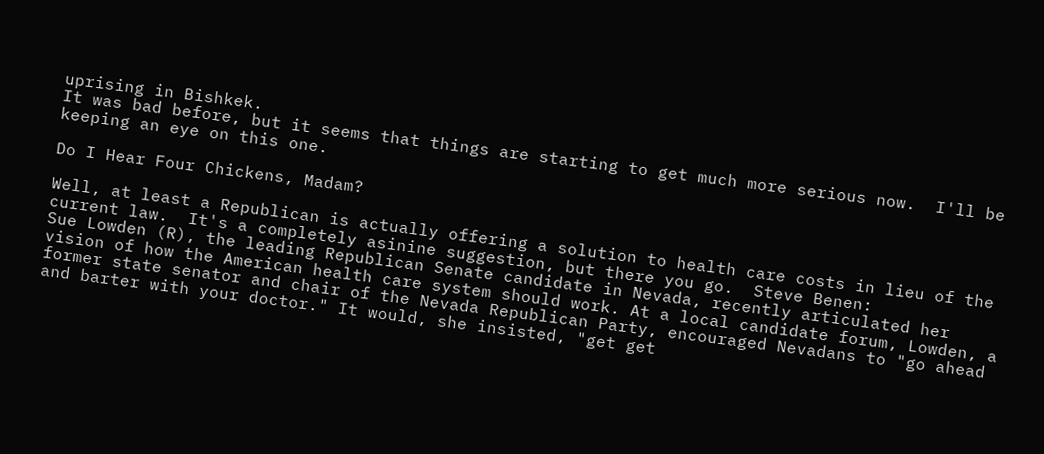uprising in Bishkek.
It was bad before, but it seems that things are starting to get much more serious now.  I'll be keeping an eye on this one.

Do I Hear Four Chickens, Madam?

Well, at least a Republican is actually offering a solution to health care costs in lieu of the current law.  It's a completely asinine suggestion, but there you go.  Steve Benen:
Sue Lowden (R), the leading Republican Senate candidate in Nevada, recently articulated her vision of how the American health care system should work. At a local candidate forum, Lowden, a former state senator and chair of the Nevada Republican Party, encouraged Nevadans to "go ahead and barter with your doctor." It would, she insisted, "get get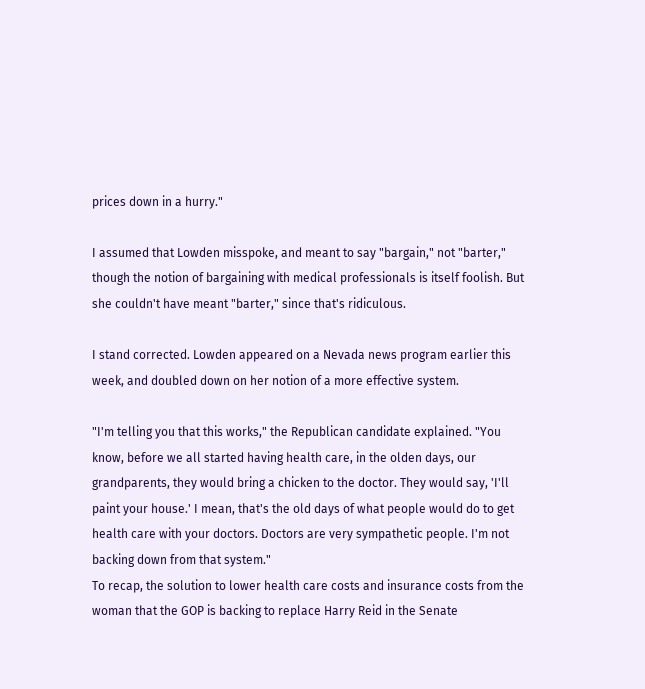prices down in a hurry."

I assumed that Lowden misspoke, and meant to say "bargain," not "barter," though the notion of bargaining with medical professionals is itself foolish. But she couldn't have meant "barter," since that's ridiculous.

I stand corrected. Lowden appeared on a Nevada news program earlier this week, and doubled down on her notion of a more effective system.

"I'm telling you that this works," the Republican candidate explained. "You know, before we all started having health care, in the olden days, our grandparents, they would bring a chicken to the doctor. They would say, 'I'll paint your house.' I mean, that's the old days of what people would do to get health care with your doctors. Doctors are very sympathetic people. I'm not backing down from that system."
To recap, the solution to lower health care costs and insurance costs from the woman that the GOP is backing to replace Harry Reid in the Senate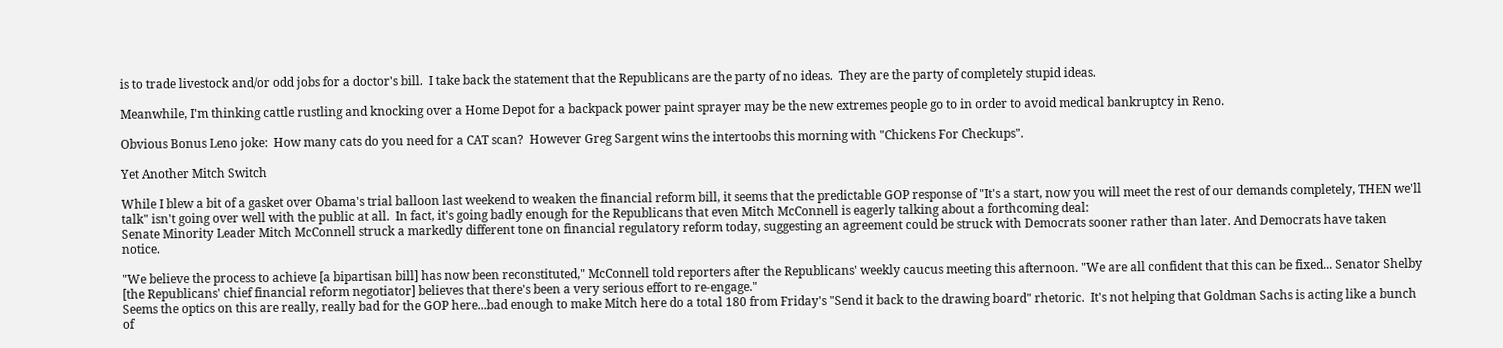is to trade livestock and/or odd jobs for a doctor's bill.  I take back the statement that the Republicans are the party of no ideas.  They are the party of completely stupid ideas.

Meanwhile, I'm thinking cattle rustling and knocking over a Home Depot for a backpack power paint sprayer may be the new extremes people go to in order to avoid medical bankruptcy in Reno.

Obvious Bonus Leno joke:  How many cats do you need for a CAT scan?  However Greg Sargent wins the intertoobs this morning with "Chickens For Checkups".

Yet Another Mitch Switch

While I blew a bit of a gasket over Obama's trial balloon last weekend to weaken the financial reform bill, it seems that the predictable GOP response of "It's a start, now you will meet the rest of our demands completely, THEN we'll talk" isn't going over well with the public at all.  In fact, it's going badly enough for the Republicans that even Mitch McConnell is eagerly talking about a forthcoming deal:
Senate Minority Leader Mitch McConnell struck a markedly different tone on financial regulatory reform today, suggesting an agreement could be struck with Democrats sooner rather than later. And Democrats have taken notice.

"We believe the process to achieve [a bipartisan bill] has now been reconstituted," McConnell told reporters after the Republicans' weekly caucus meeting this afternoon. "We are all confident that this can be fixed... Senator Shelby [the Republicans' chief financial reform negotiator] believes that there's been a very serious effort to re-engage."
Seems the optics on this are really, really bad for the GOP here...bad enough to make Mitch here do a total 180 from Friday's "Send it back to the drawing board" rhetoric.  It's not helping that Goldman Sachs is acting like a bunch of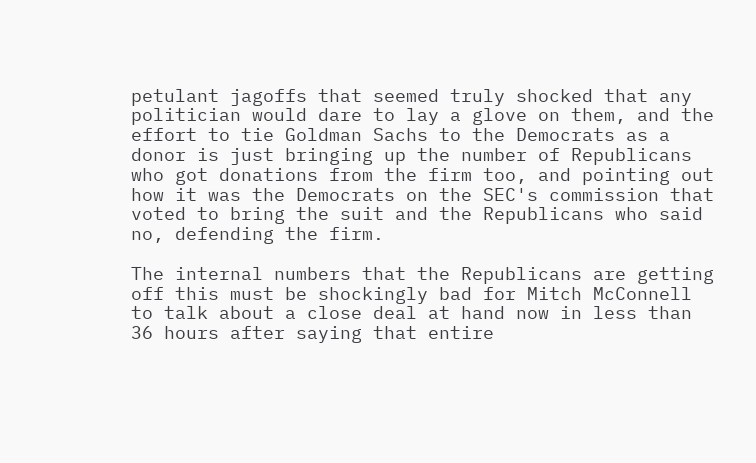petulant jagoffs that seemed truly shocked that any politician would dare to lay a glove on them, and the effort to tie Goldman Sachs to the Democrats as a donor is just bringing up the number of Republicans who got donations from the firm too, and pointing out how it was the Democrats on the SEC's commission that voted to bring the suit and the Republicans who said no, defending the firm.

The internal numbers that the Republicans are getting off this must be shockingly bad for Mitch McConnell to talk about a close deal at hand now in less than 36 hours after saying that entire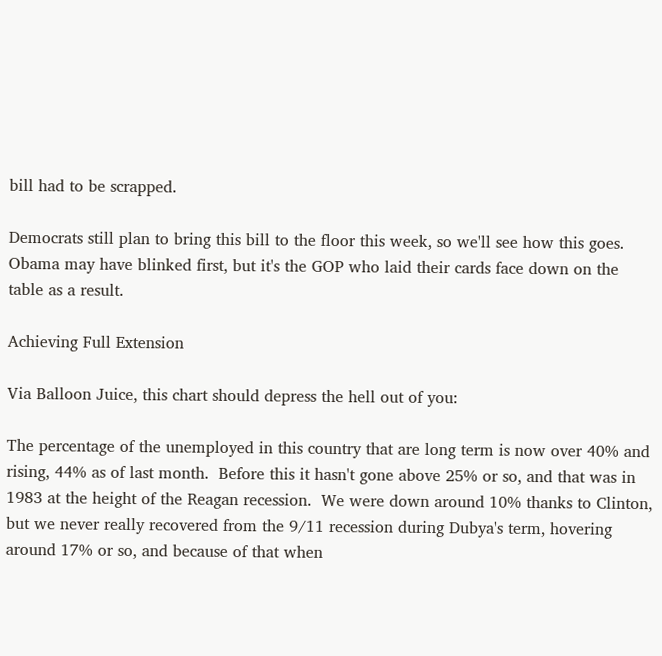bill had to be scrapped.

Democrats still plan to bring this bill to the floor this week, so we'll see how this goes.  Obama may have blinked first, but it's the GOP who laid their cards face down on the table as a result.

Achieving Full Extension

Via Balloon Juice, this chart should depress the hell out of you:

The percentage of the unemployed in this country that are long term is now over 40% and rising, 44% as of last month.  Before this it hasn't gone above 25% or so, and that was in 1983 at the height of the Reagan recession.  We were down around 10% thanks to Clinton, but we never really recovered from the 9/11 recession during Dubya's term, hovering around 17% or so, and because of that when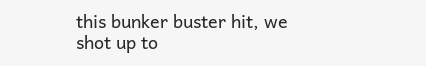this bunker buster hit, we shot up to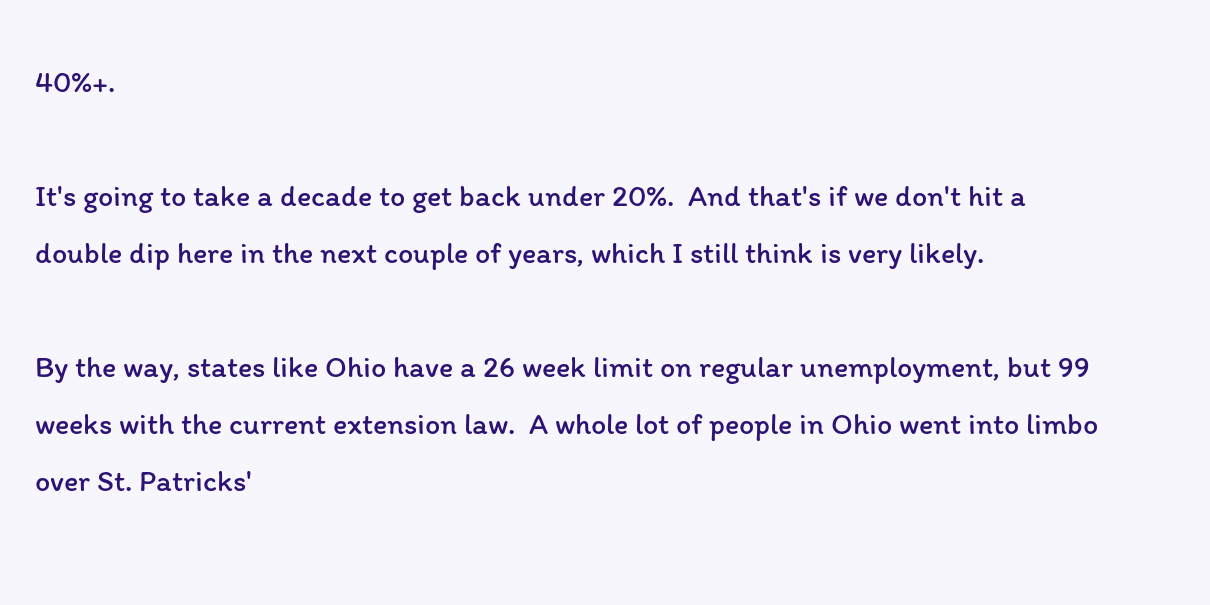40%+.

It's going to take a decade to get back under 20%.  And that's if we don't hit a double dip here in the next couple of years, which I still think is very likely.

By the way, states like Ohio have a 26 week limit on regular unemployment, but 99 weeks with the current extension law.  A whole lot of people in Ohio went into limbo over St. Patricks'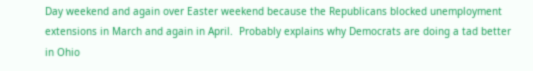Day weekend and again over Easter weekend because the Republicans blocked unemployment extensions in March and again in April.  Probably explains why Democrats are doing a tad better in Ohio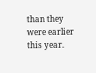than they were earlier this year.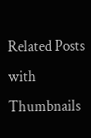Related Posts with Thumbnails